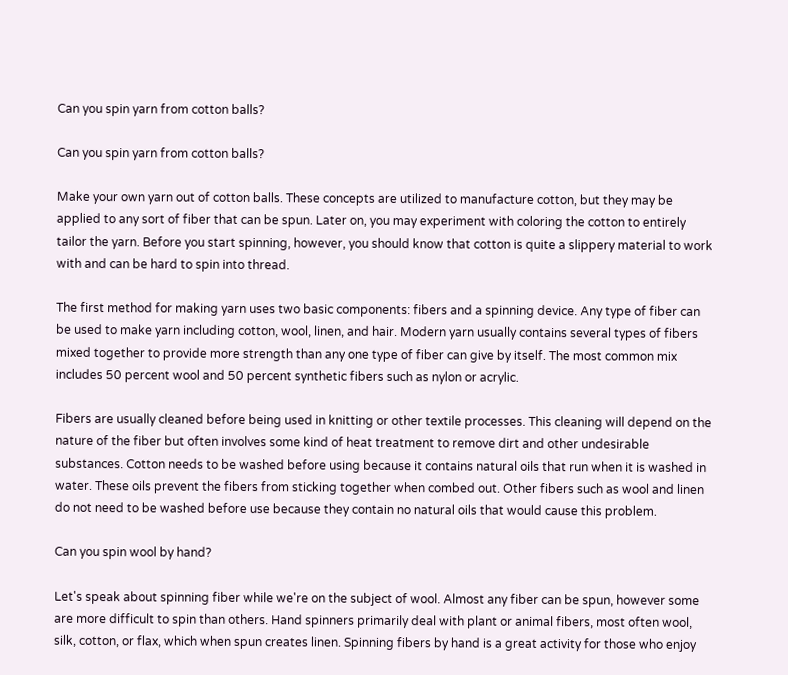Can you spin yarn from cotton balls?

Can you spin yarn from cotton balls?

Make your own yarn out of cotton balls. These concepts are utilized to manufacture cotton, but they may be applied to any sort of fiber that can be spun. Later on, you may experiment with coloring the cotton to entirely tailor the yarn. Before you start spinning, however, you should know that cotton is quite a slippery material to work with and can be hard to spin into thread.

The first method for making yarn uses two basic components: fibers and a spinning device. Any type of fiber can be used to make yarn including cotton, wool, linen, and hair. Modern yarn usually contains several types of fibers mixed together to provide more strength than any one type of fiber can give by itself. The most common mix includes 50 percent wool and 50 percent synthetic fibers such as nylon or acrylic.

Fibers are usually cleaned before being used in knitting or other textile processes. This cleaning will depend on the nature of the fiber but often involves some kind of heat treatment to remove dirt and other undesirable substances. Cotton needs to be washed before using because it contains natural oils that run when it is washed in water. These oils prevent the fibers from sticking together when combed out. Other fibers such as wool and linen do not need to be washed before use because they contain no natural oils that would cause this problem.

Can you spin wool by hand?

Let's speak about spinning fiber while we're on the subject of wool. Almost any fiber can be spun, however some are more difficult to spin than others. Hand spinners primarily deal with plant or animal fibers, most often wool, silk, cotton, or flax, which when spun creates linen. Spinning fibers by hand is a great activity for those who enjoy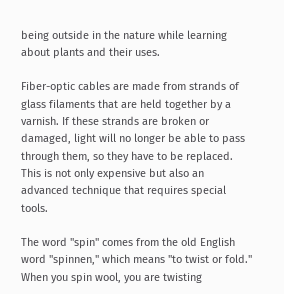being outside in the nature while learning about plants and their uses.

Fiber-optic cables are made from strands of glass filaments that are held together by a varnish. If these strands are broken or damaged, light will no longer be able to pass through them, so they have to be replaced. This is not only expensive but also an advanced technique that requires special tools.

The word "spin" comes from the old English word "spinnen," which means "to twist or fold." When you spin wool, you are twisting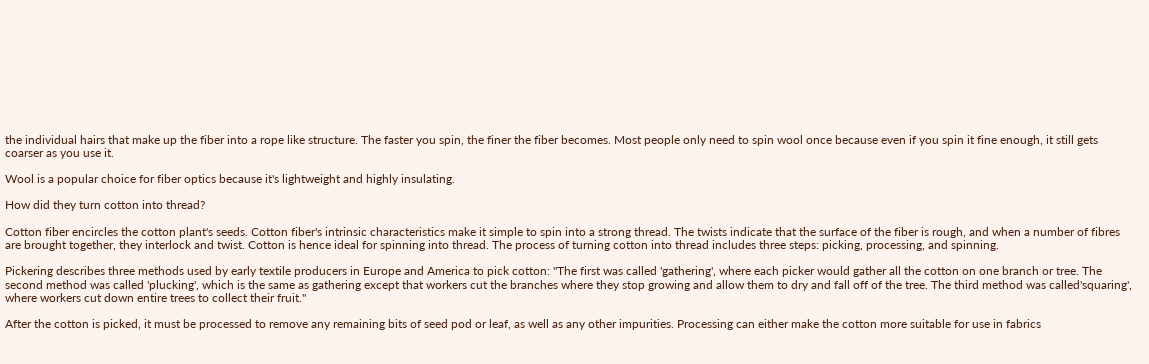the individual hairs that make up the fiber into a rope like structure. The faster you spin, the finer the fiber becomes. Most people only need to spin wool once because even if you spin it fine enough, it still gets coarser as you use it.

Wool is a popular choice for fiber optics because it's lightweight and highly insulating.

How did they turn cotton into thread?

Cotton fiber encircles the cotton plant's seeds. Cotton fiber's intrinsic characteristics make it simple to spin into a strong thread. The twists indicate that the surface of the fiber is rough, and when a number of fibres are brought together, they interlock and twist. Cotton is hence ideal for spinning into thread. The process of turning cotton into thread includes three steps: picking, processing, and spinning.

Pickering describes three methods used by early textile producers in Europe and America to pick cotton: "The first was called 'gathering', where each picker would gather all the cotton on one branch or tree. The second method was called 'plucking', which is the same as gathering except that workers cut the branches where they stop growing and allow them to dry and fall off of the tree. The third method was called'squaring', where workers cut down entire trees to collect their fruit."

After the cotton is picked, it must be processed to remove any remaining bits of seed pod or leaf, as well as any other impurities. Processing can either make the cotton more suitable for use in fabrics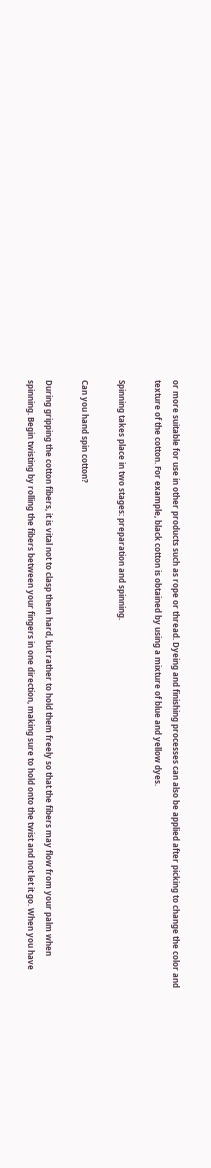or more suitable for use in other products such as rope or thread. Dyeing and finishing processes can also be applied after picking to change the color and texture of the cotton. For example, black cotton is obtained by using a mixture of blue and yellow dyes.

Spinning takes place in two stages: preparation and spinning.

Can you hand spin cotton?

During gripping the cotton fibers, it is vital not to clasp them hard, but rather to hold them freely so that the fibers may flow from your palm when spinning. Begin twisting by rolling the fibers between your fingers in one direction, making sure to hold onto the twist and not let it go. When you have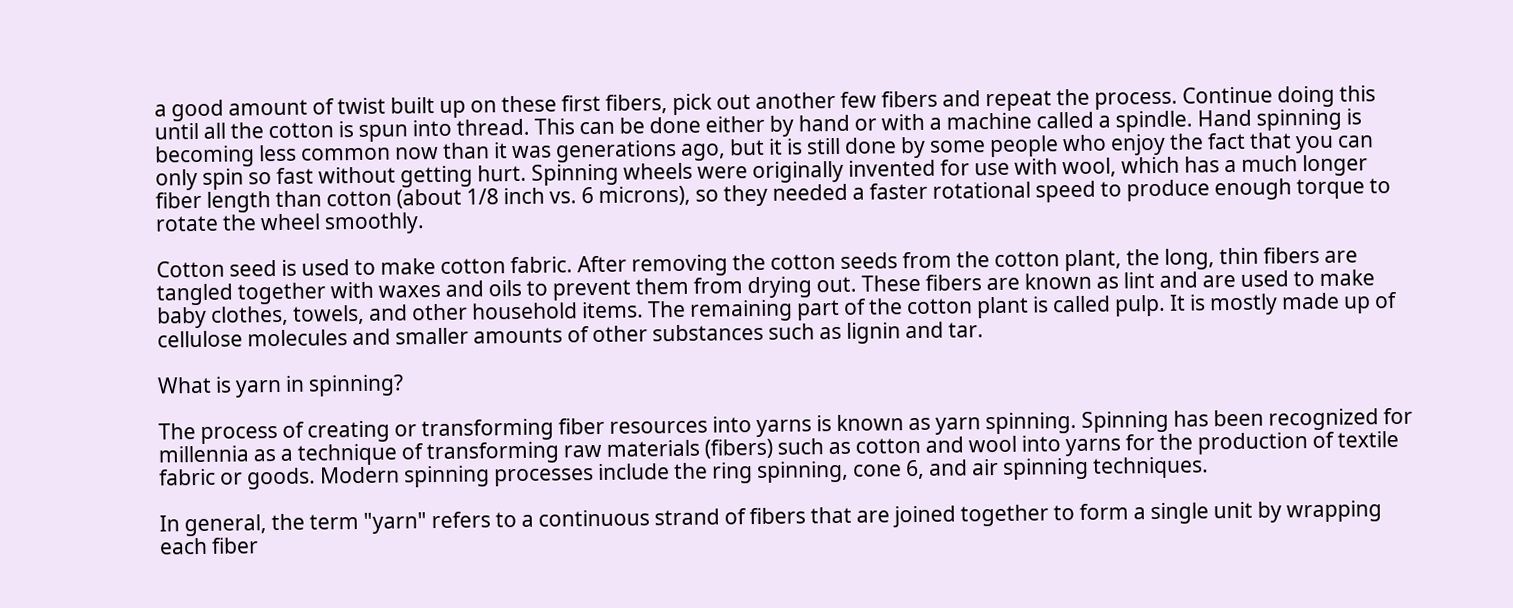a good amount of twist built up on these first fibers, pick out another few fibers and repeat the process. Continue doing this until all the cotton is spun into thread. This can be done either by hand or with a machine called a spindle. Hand spinning is becoming less common now than it was generations ago, but it is still done by some people who enjoy the fact that you can only spin so fast without getting hurt. Spinning wheels were originally invented for use with wool, which has a much longer fiber length than cotton (about 1/8 inch vs. 6 microns), so they needed a faster rotational speed to produce enough torque to rotate the wheel smoothly.

Cotton seed is used to make cotton fabric. After removing the cotton seeds from the cotton plant, the long, thin fibers are tangled together with waxes and oils to prevent them from drying out. These fibers are known as lint and are used to make baby clothes, towels, and other household items. The remaining part of the cotton plant is called pulp. It is mostly made up of cellulose molecules and smaller amounts of other substances such as lignin and tar.

What is yarn in spinning?

The process of creating or transforming fiber resources into yarns is known as yarn spinning. Spinning has been recognized for millennia as a technique of transforming raw materials (fibers) such as cotton and wool into yarns for the production of textile fabric or goods. Modern spinning processes include the ring spinning, cone 6, and air spinning techniques.

In general, the term "yarn" refers to a continuous strand of fibers that are joined together to form a single unit by wrapping each fiber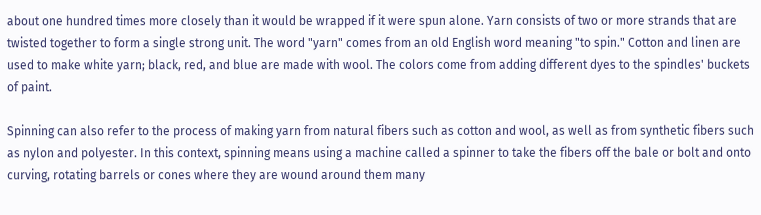about one hundred times more closely than it would be wrapped if it were spun alone. Yarn consists of two or more strands that are twisted together to form a single strong unit. The word "yarn" comes from an old English word meaning "to spin." Cotton and linen are used to make white yarn; black, red, and blue are made with wool. The colors come from adding different dyes to the spindles' buckets of paint.

Spinning can also refer to the process of making yarn from natural fibers such as cotton and wool, as well as from synthetic fibers such as nylon and polyester. In this context, spinning means using a machine called a spinner to take the fibers off the bale or bolt and onto curving, rotating barrels or cones where they are wound around them many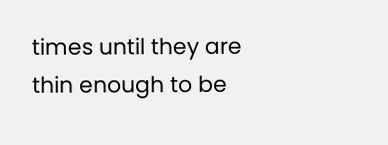times until they are thin enough to be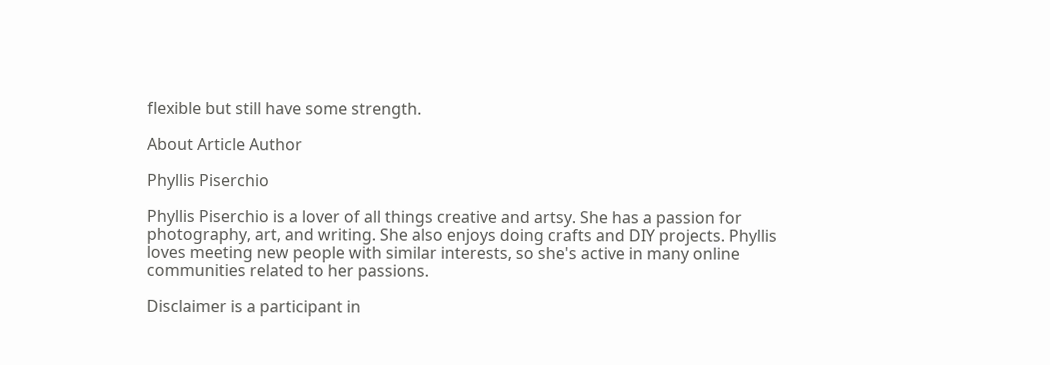flexible but still have some strength.

About Article Author

Phyllis Piserchio

Phyllis Piserchio is a lover of all things creative and artsy. She has a passion for photography, art, and writing. She also enjoys doing crafts and DIY projects. Phyllis loves meeting new people with similar interests, so she's active in many online communities related to her passions.

Disclaimer is a participant in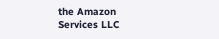the Amazon Services LLC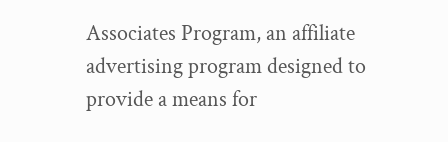Associates Program, an affiliate advertising program designed to provide a means for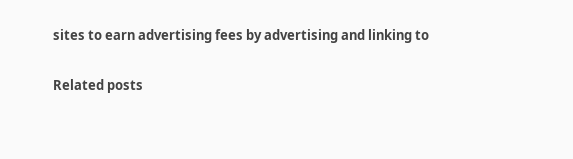sites to earn advertising fees by advertising and linking to

Related posts